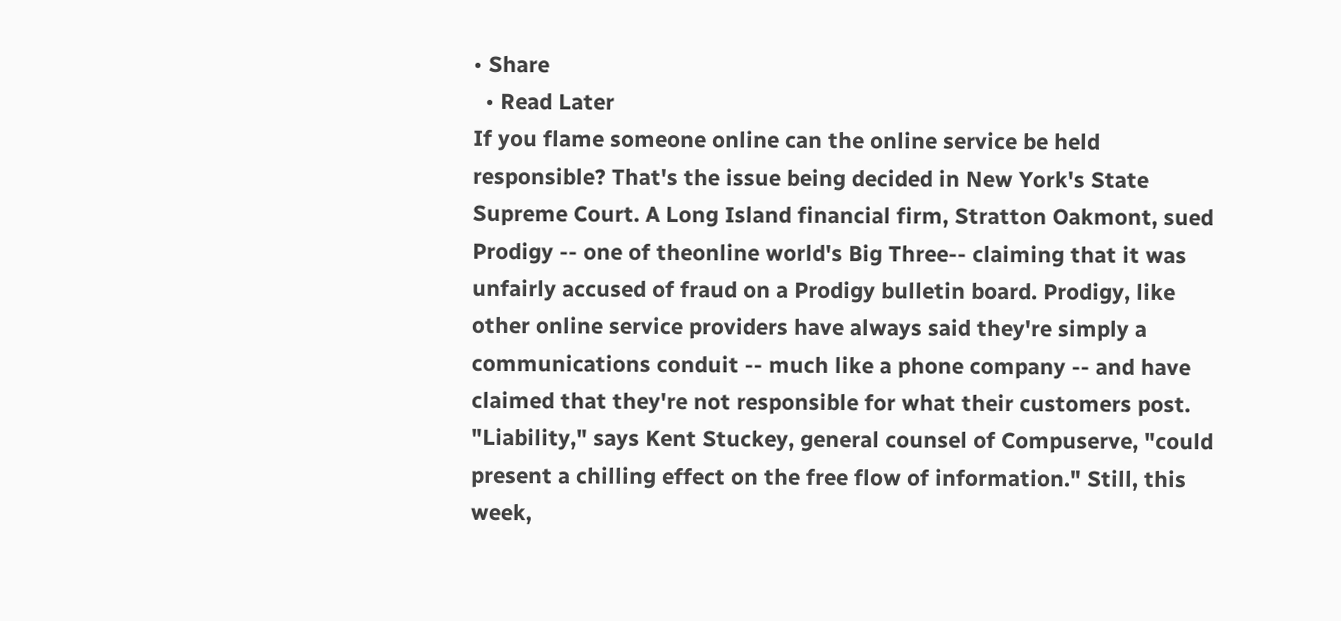• Share
  • Read Later
If you flame someone online can the online service be held responsible? That's the issue being decided in New York's State Supreme Court. A Long Island financial firm, Stratton Oakmont, sued Prodigy -- one of theonline world's Big Three-- claiming that it was unfairly accused of fraud on a Prodigy bulletin board. Prodigy, like other online service providers have always said they're simply a communications conduit -- much like a phone company -- and have claimed that they're not responsible for what their customers post. "Liability," says Kent Stuckey, general counsel of Compuserve, "could present a chilling effect on the free flow of information." Still, this week,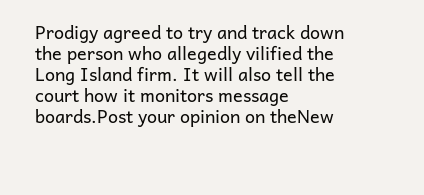Prodigy agreed to try and track down the person who allegedly vilified the Long Island firm. It will also tell the court how it monitors message boards.Post your opinion on theNew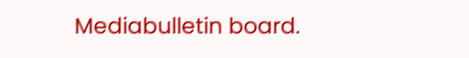Mediabulletin board.